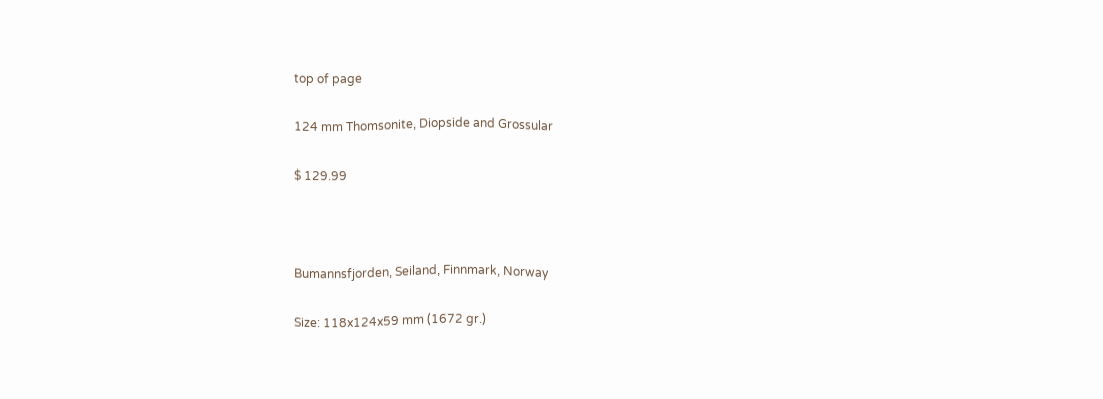top of page

124 mm Thomsonite, Diopside and Grossular

$ 129.99



Bumannsfjorden, Seiland, Finnmark, Norway

Size: 118x124x59 mm (1672 gr.)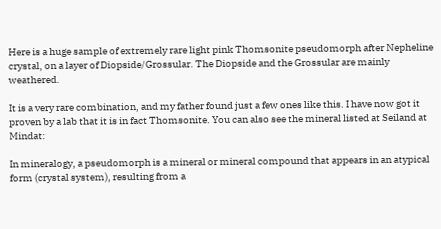Here is a huge sample of extremely rare light pink Thomsonite pseudomorph after Nepheline crystal, on a layer of Diopside/Grossular. The Diopside and the Grossular are mainly weathered.

It is a very rare combination, and my father found just a few ones like this. I have now got it proven by a lab that it is in fact Thomsonite. You can also see the mineral listed at Seiland at Mindat:

In mineralogy, a pseudomorph is a mineral or mineral compound that appears in an atypical form (crystal system), resulting from a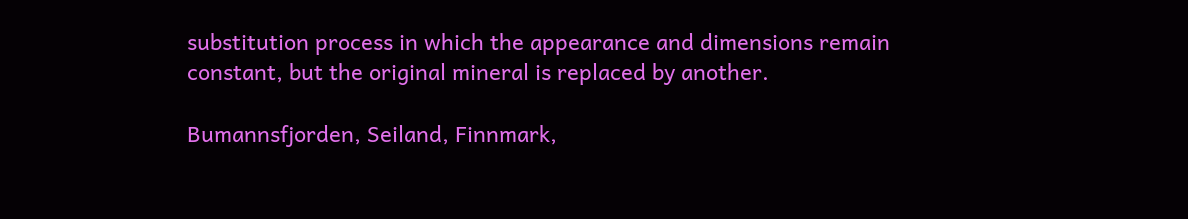substitution process in which the appearance and dimensions remain constant, but the original mineral is replaced by another.

Bumannsfjorden, Seiland, Finnmark,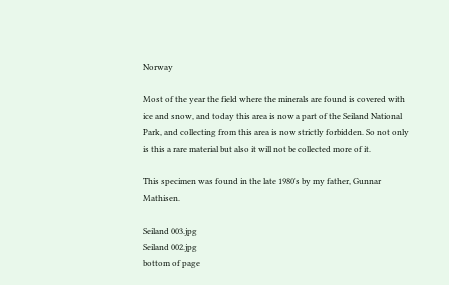Norway

Most of the year the field where the minerals are found is covered with ice and snow, and today this area is now a part of the Seiland National Park, and collecting from this area is now strictly forbidden. So not only is this a rare material but also it will not be collected more of it.

This specimen was found in the late 1980's by my father, Gunnar Mathisen.

Seiland 003.jpg
Seiland 002.jpg
bottom of page